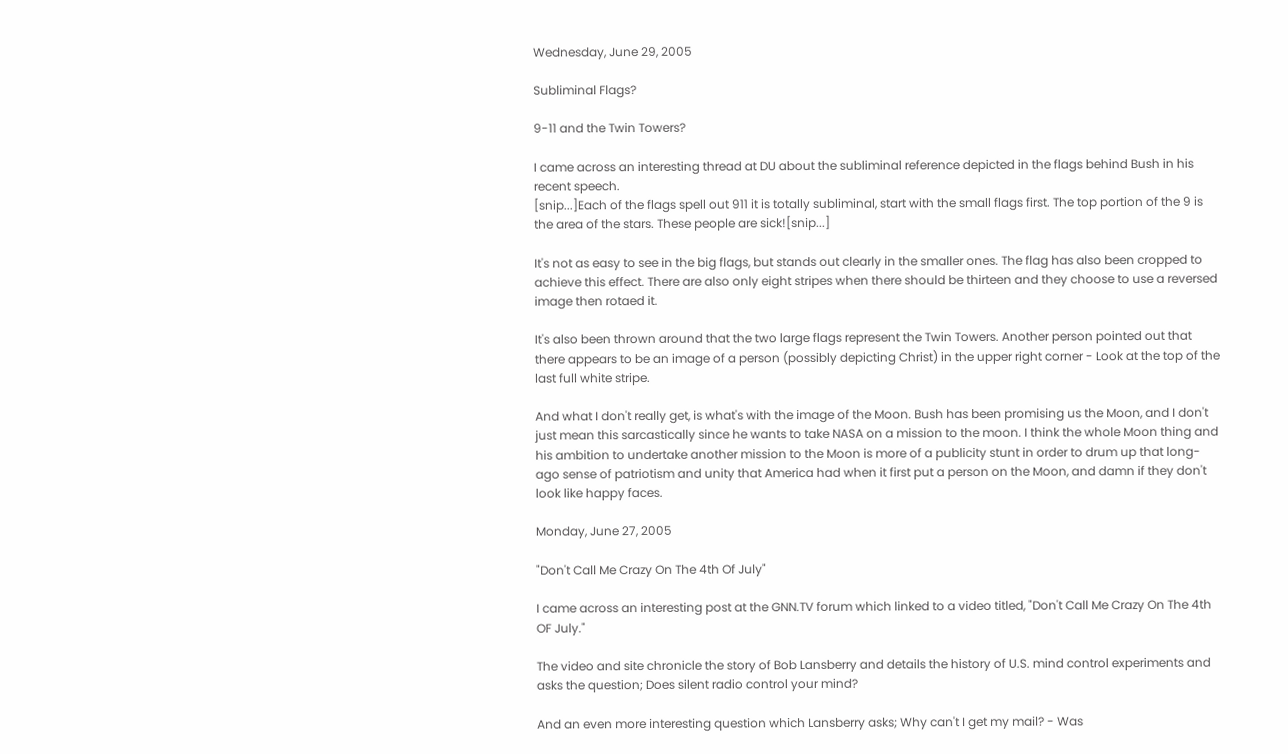Wednesday, June 29, 2005

Subliminal Flags?

9-11 and the Twin Towers?

I came across an interesting thread at DU about the subliminal reference depicted in the flags behind Bush in his recent speech.
[snip...]Each of the flags spell out 911 it is totally subliminal, start with the small flags first. The top portion of the 9 is the area of the stars. These people are sick![snip...]

It's not as easy to see in the big flags, but stands out clearly in the smaller ones. The flag has also been cropped to achieve this effect. There are also only eight stripes when there should be thirteen and they choose to use a reversed image then rotaed it.

It's also been thrown around that the two large flags represent the Twin Towers. Another person pointed out that there appears to be an image of a person (possibly depicting Christ) in the upper right corner - Look at the top of the last full white stripe.

And what I don't really get, is what's with the image of the Moon. Bush has been promising us the Moon, and I don't just mean this sarcastically since he wants to take NASA on a mission to the moon. I think the whole Moon thing and his ambition to undertake another mission to the Moon is more of a publicity stunt in order to drum up that long-ago sense of patriotism and unity that America had when it first put a person on the Moon, and damn if they don't look like happy faces.

Monday, June 27, 2005

"Don't Call Me Crazy On The 4th Of July"

I came across an interesting post at the GNN.TV forum which linked to a video titled, "Don't Call Me Crazy On The 4th OF July."

The video and site chronicle the story of Bob Lansberry and details the history of U.S. mind control experiments and asks the question; Does silent radio control your mind?

And an even more interesting question which Lansberry asks; Why can't I get my mail? - Was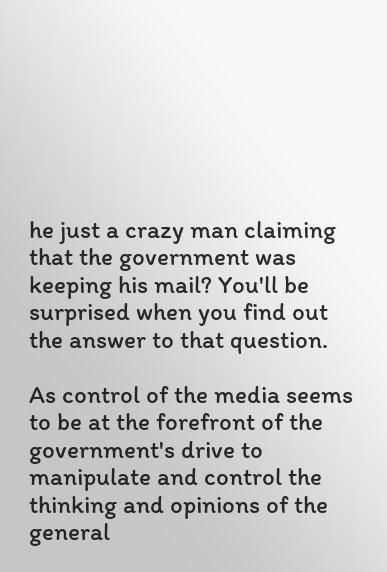he just a crazy man claiming that the government was keeping his mail? You'll be surprised when you find out the answer to that question.

As control of the media seems to be at the forefront of the government's drive to manipulate and control the thinking and opinions of the general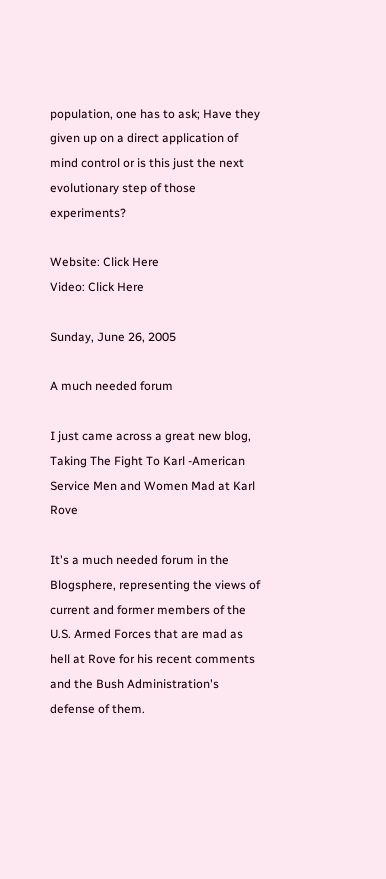population, one has to ask; Have they given up on a direct application of mind control or is this just the next evolutionary step of those experiments?

Website: Click Here
Video: Click Here

Sunday, June 26, 2005

A much needed forum

I just came across a great new blog, Taking The Fight To Karl -American Service Men and Women Mad at Karl Rove

It's a much needed forum in the Blogsphere, representing the views of current and former members of the U.S. Armed Forces that are mad as hell at Rove for his recent comments and the Bush Administration's defense of them.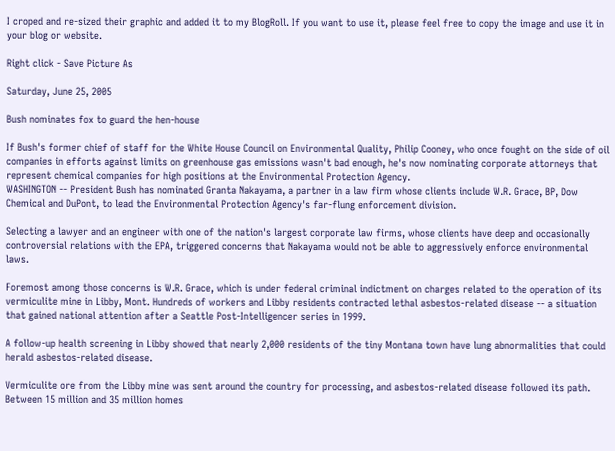I croped and re-sized their graphic and added it to my BlogRoll. If you want to use it, please feel free to copy the image and use it in your blog or website.

Right click - Save Picture As

Saturday, June 25, 2005

Bush nominates fox to guard the hen-house

If Bush's former chief of staff for the White House Council on Environmental Quality, Philip Cooney, who once fought on the side of oil companies in efforts against limits on greenhouse gas emissions wasn't bad enough, he's now nominating corporate attorneys that represent chemical companies for high positions at the Environmental Protection Agency.
WASHINGTON -- President Bush has nominated Granta Nakayama, a partner in a law firm whose clients include W.R. Grace, BP, Dow Chemical and DuPont, to lead the Environmental Protection Agency's far-flung enforcement division.

Selecting a lawyer and an engineer with one of the nation's largest corporate law firms, whose clients have deep and occasionally controversial relations with the EPA, triggered concerns that Nakayama would not be able to aggressively enforce environmental laws.

Foremost among those concerns is W.R. Grace, which is under federal criminal indictment on charges related to the operation of its vermiculite mine in Libby, Mont. Hundreds of workers and Libby residents contracted lethal asbestos-related disease -- a situation that gained national attention after a Seattle Post-Intelligencer series in 1999.

A follow-up health screening in Libby showed that nearly 2,000 residents of the tiny Montana town have lung abnormalities that could herald asbestos-related disease.

Vermiculite ore from the Libby mine was sent around the country for processing, and asbestos-related disease followed its path. Between 15 million and 35 million homes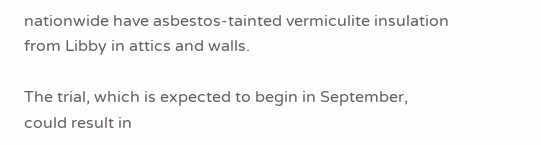nationwide have asbestos-tainted vermiculite insulation from Libby in attics and walls.

The trial, which is expected to begin in September, could result in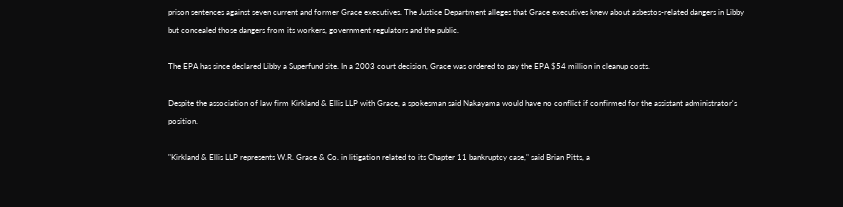prison sentences against seven current and former Grace executives. The Justice Department alleges that Grace executives knew about asbestos-related dangers in Libby but concealed those dangers from its workers, government regulators and the public.

The EPA has since declared Libby a Superfund site. In a 2003 court decision, Grace was ordered to pay the EPA $54 million in cleanup costs.

Despite the association of law firm Kirkland & Ellis LLP with Grace, a spokesman said Nakayama would have no conflict if confirmed for the assistant administrator's position.

"Kirkland & Ellis LLP represents W.R. Grace & Co. in litigation related to its Chapter 11 bankruptcy case," said Brian Pitts, a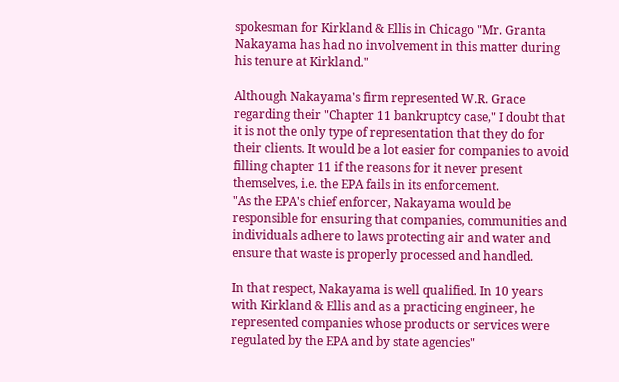spokesman for Kirkland & Ellis in Chicago "Mr. Granta Nakayama has had no involvement in this matter during his tenure at Kirkland."

Although Nakayama's firm represented W.R. Grace regarding their "Chapter 11 bankruptcy case," I doubt that it is not the only type of representation that they do for their clients. It would be a lot easier for companies to avoid filling chapter 11 if the reasons for it never present themselves, i.e. the EPA fails in its enforcement.
"As the EPA's chief enforcer, Nakayama would be responsible for ensuring that companies, communities and individuals adhere to laws protecting air and water and ensure that waste is properly processed and handled.

In that respect, Nakayama is well qualified. In 10 years with Kirkland & Ellis and as a practicing engineer, he represented companies whose products or services were regulated by the EPA and by state agencies"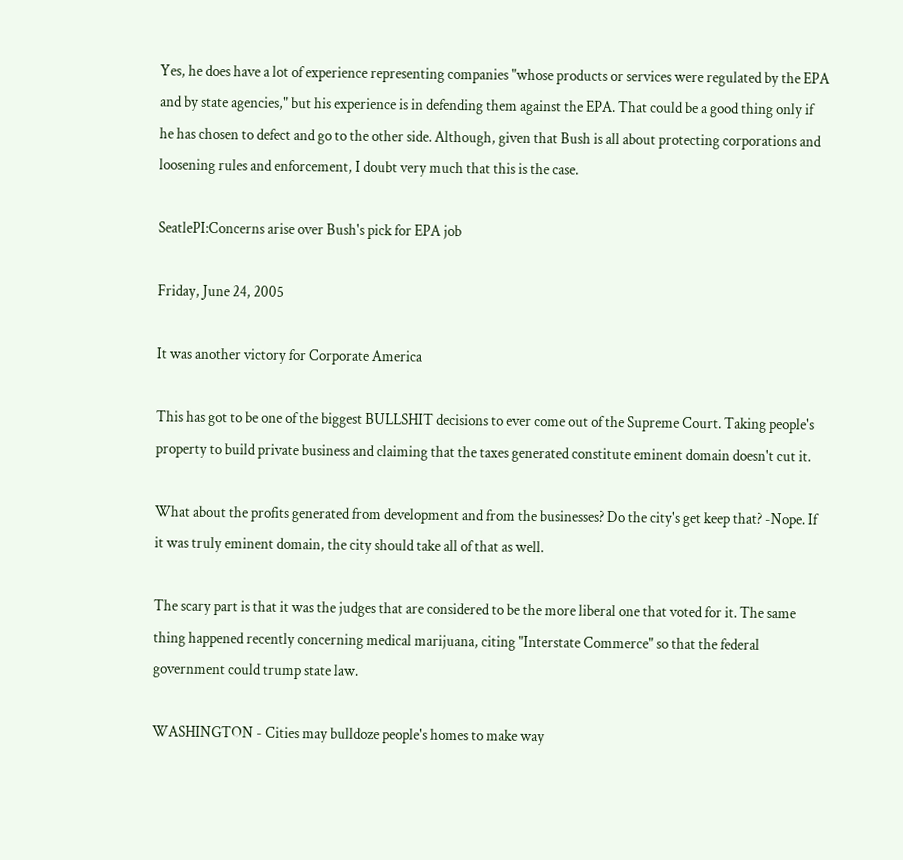Yes, he does have a lot of experience representing companies "whose products or services were regulated by the EPA and by state agencies," but his experience is in defending them against the EPA. That could be a good thing only if he has chosen to defect and go to the other side. Although, given that Bush is all about protecting corporations and loosening rules and enforcement, I doubt very much that this is the case.

SeatlePI:Concerns arise over Bush's pick for EPA job

Friday, June 24, 2005

It was another victory for Corporate America

This has got to be one of the biggest BULLSHIT decisions to ever come out of the Supreme Court. Taking people's property to build private business and claiming that the taxes generated constitute eminent domain doesn't cut it.

What about the profits generated from development and from the businesses? Do the city's get keep that? -Nope. If it was truly eminent domain, the city should take all of that as well.

The scary part is that it was the judges that are considered to be the more liberal one that voted for it. The same thing happened recently concerning medical marijuana, citing "Interstate Commerce" so that the federal government could trump state law.

WASHINGTON - Cities may bulldoze people's homes to make way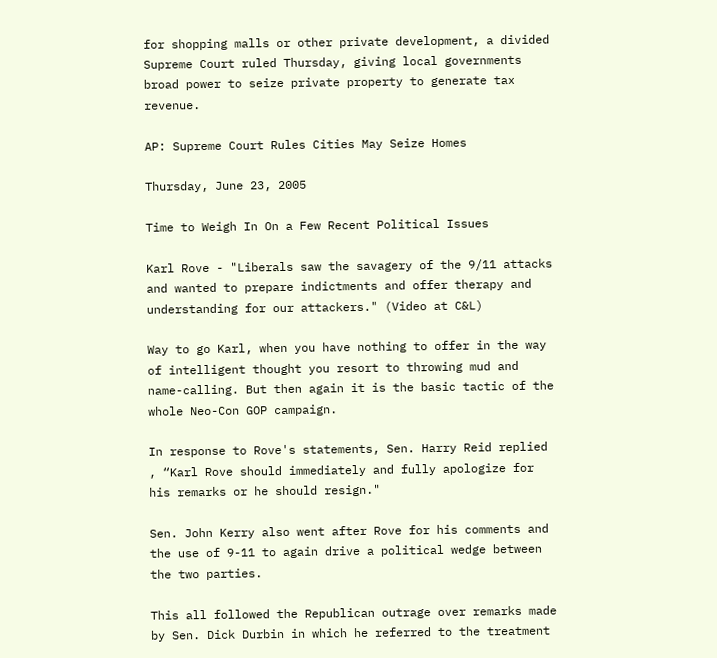for shopping malls or other private development, a divided Supreme Court ruled Thursday, giving local governments broad power to seize private property to generate tax revenue.

AP: Supreme Court Rules Cities May Seize Homes

Thursday, June 23, 2005

Time to Weigh In On a Few Recent Political Issues

Karl Rove - "Liberals saw the savagery of the 9/11 attacks and wanted to prepare indictments and offer therapy and understanding for our attackers." (Video at C&L)

Way to go Karl, when you have nothing to offer in the way of intelligent thought you resort to throwing mud and name-calling. But then again it is the basic tactic of the whole Neo-Con GOP campaign.

In response to Rove's statements, Sen. Harry Reid replied , “Karl Rove should immediately and fully apologize for his remarks or he should resign."

Sen. John Kerry also went after Rove for his comments and the use of 9-11 to again drive a political wedge between the two parties.

This all followed the Republican outrage over remarks made by Sen. Dick Durbin in which he referred to the treatment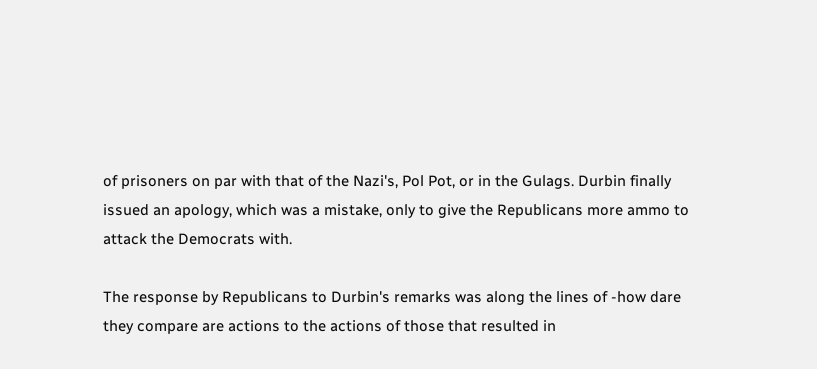of prisoners on par with that of the Nazi's, Pol Pot, or in the Gulags. Durbin finally issued an apology, which was a mistake, only to give the Republicans more ammo to attack the Democrats with.

The response by Republicans to Durbin's remarks was along the lines of -how dare they compare are actions to the actions of those that resulted in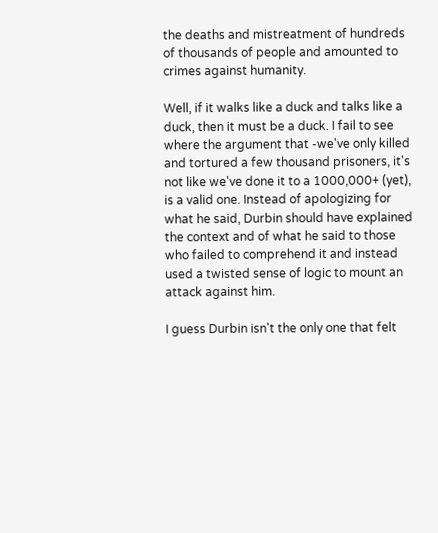the deaths and mistreatment of hundreds of thousands of people and amounted to crimes against humanity.

Well, if it walks like a duck and talks like a duck, then it must be a duck. I fail to see where the argument that -we've only killed and tortured a few thousand prisoners, it's not like we've done it to a 1000,000+ (yet), is a valid one. Instead of apologizing for what he said, Durbin should have explained the context and of what he said to those who failed to comprehend it and instead used a twisted sense of logic to mount an attack against him.

I guess Durbin isn't the only one that felt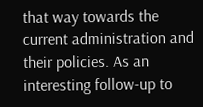that way towards the current administration and their policies. As an interesting follow-up to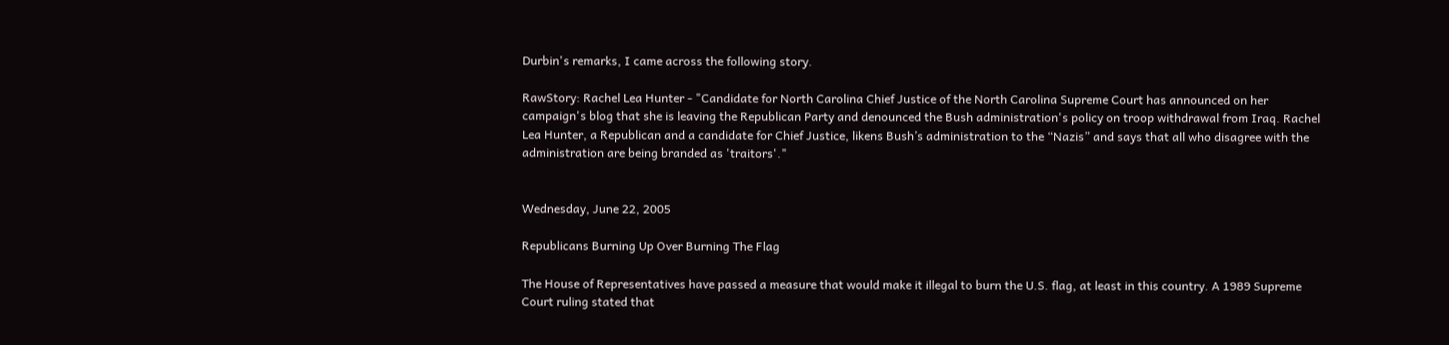Durbin's remarks, I came across the following story.

RawStory: Rachel Lea Hunter - "Candidate for North Carolina Chief Justice of the North Carolina Supreme Court has announced on her campaign's blog that she is leaving the Republican Party and denounced the Bush administration's policy on troop withdrawal from Iraq. Rachel Lea Hunter, a Republican and a candidate for Chief Justice, likens Bush’s administration to the “Nazis” and says that all who disagree with the administration are being branded as 'traitors'."


Wednesday, June 22, 2005

Republicans Burning Up Over Burning The Flag

The House of Representatives have passed a measure that would make it illegal to burn the U.S. flag, at least in this country. A 1989 Supreme Court ruling stated that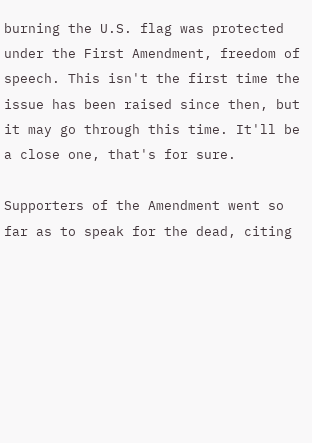burning the U.S. flag was protected under the First Amendment, freedom of speech. This isn't the first time the issue has been raised since then, but it may go through this time. It'll be a close one, that's for sure.

Supporters of the Amendment went so far as to speak for the dead, citing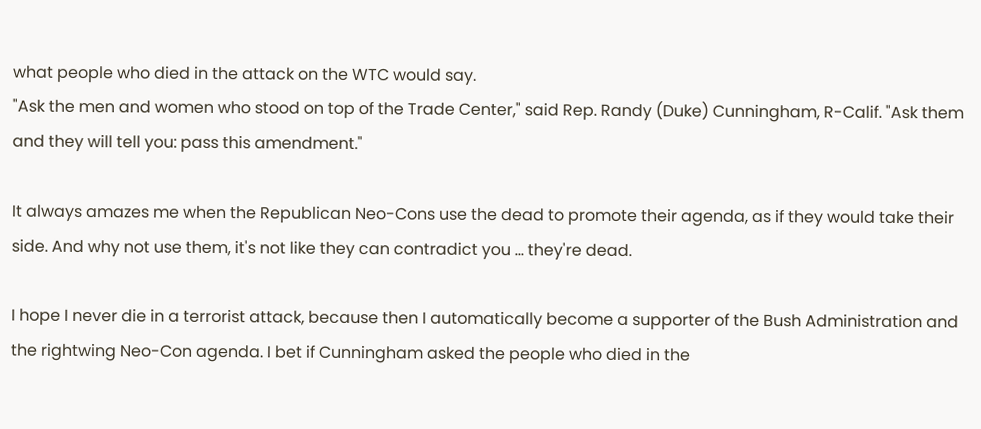what people who died in the attack on the WTC would say.
"Ask the men and women who stood on top of the Trade Center," said Rep. Randy (Duke) Cunningham, R-Calif. "Ask them and they will tell you: pass this amendment."

It always amazes me when the Republican Neo-Cons use the dead to promote their agenda, as if they would take their side. And why not use them, it's not like they can contradict you ... they're dead.

I hope I never die in a terrorist attack, because then I automatically become a supporter of the Bush Administration and the rightwing Neo-Con agenda. I bet if Cunningham asked the people who died in the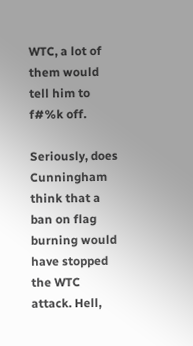WTC, a lot of them would tell him to f#%k off.

Seriously, does Cunningham think that a ban on flag burning would have stopped the WTC attack. Hell,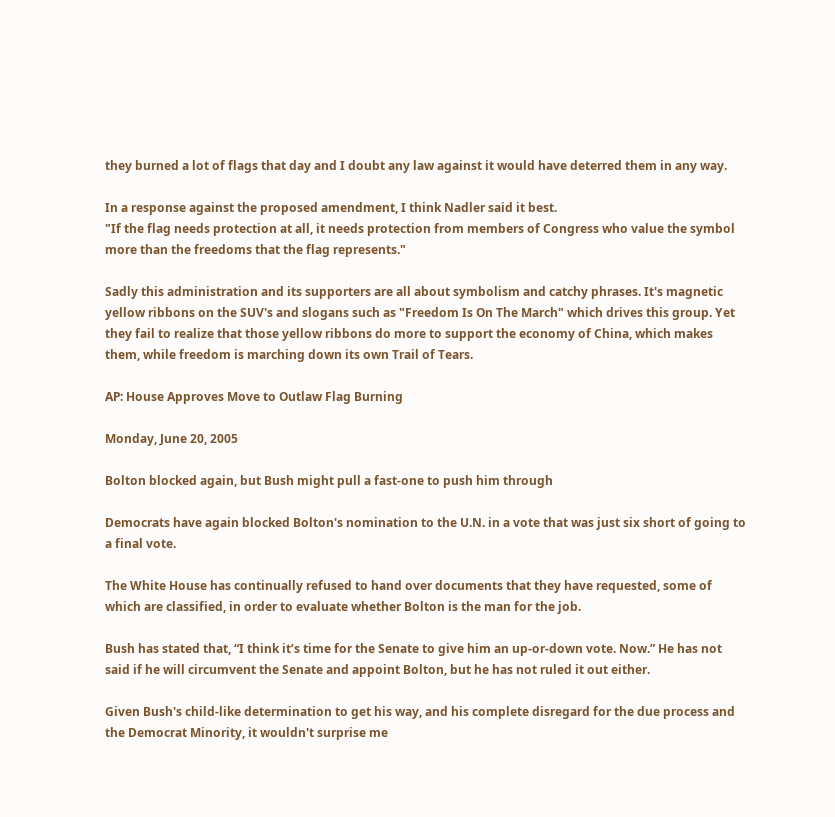they burned a lot of flags that day and I doubt any law against it would have deterred them in any way.

In a response against the proposed amendment, I think Nadler said it best.
"If the flag needs protection at all, it needs protection from members of Congress who value the symbol more than the freedoms that the flag represents."

Sadly this administration and its supporters are all about symbolism and catchy phrases. It's magnetic yellow ribbons on the SUV's and slogans such as "Freedom Is On The March" which drives this group. Yet they fail to realize that those yellow ribbons do more to support the economy of China, which makes them, while freedom is marching down its own Trail of Tears.

AP: House Approves Move to Outlaw Flag Burning

Monday, June 20, 2005

Bolton blocked again, but Bush might pull a fast-one to push him through

Democrats have again blocked Bolton's nomination to the U.N. in a vote that was just six short of going to a final vote.

The White House has continually refused to hand over documents that they have requested, some of which are classified, in order to evaluate whether Bolton is the man for the job.

Bush has stated that, “I think it’s time for the Senate to give him an up-or-down vote. Now.” He has not said if he will circumvent the Senate and appoint Bolton, but he has not ruled it out either.

Given Bush's child-like determination to get his way, and his complete disregard for the due process and the Democrat Minority, it wouldn't surprise me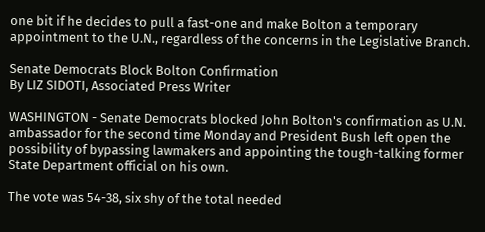one bit if he decides to pull a fast-one and make Bolton a temporary appointment to the U.N., regardless of the concerns in the Legislative Branch.

Senate Democrats Block Bolton Confirmation
By LIZ SIDOTI, Associated Press Writer

WASHINGTON - Senate Democrats blocked John Bolton's confirmation as U.N. ambassador for the second time Monday and President Bush left open the possibility of bypassing lawmakers and appointing the tough-talking former State Department official on his own.

The vote was 54-38, six shy of the total needed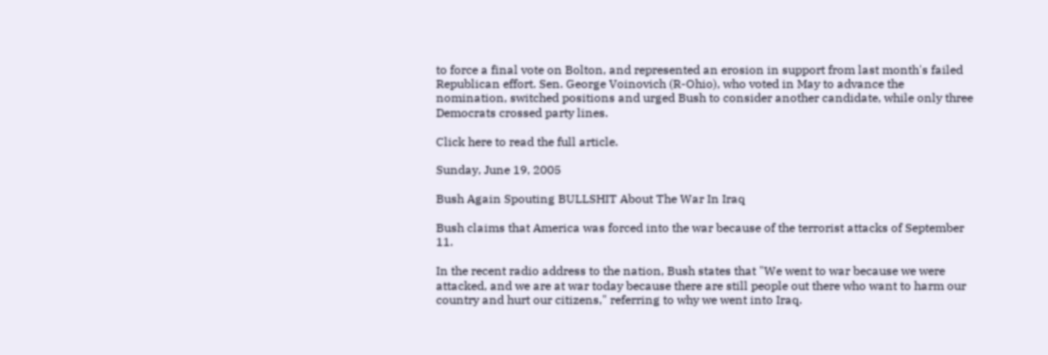to force a final vote on Bolton, and represented an erosion in support from last month's failed Republican effort. Sen. George Voinovich (R-Ohio), who voted in May to advance the nomination, switched positions and urged Bush to consider another candidate, while only three Democrats crossed party lines.

Click here to read the full article.

Sunday, June 19, 2005

Bush Again Spouting BULLSHIT About The War In Iraq

Bush claims that America was forced into the war because of the terrorist attacks of September 11.

In the recent radio address to the nation, Bush states that "We went to war because we were attacked, and we are at war today because there are still people out there who want to harm our country and hurt our citizens," referring to why we went into Iraq.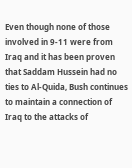Even though none of those involved in 9-11 were from Iraq and it has been proven that Saddam Hussein had no ties to Al-Quida, Bush continues to maintain a connection of Iraq to the attacks of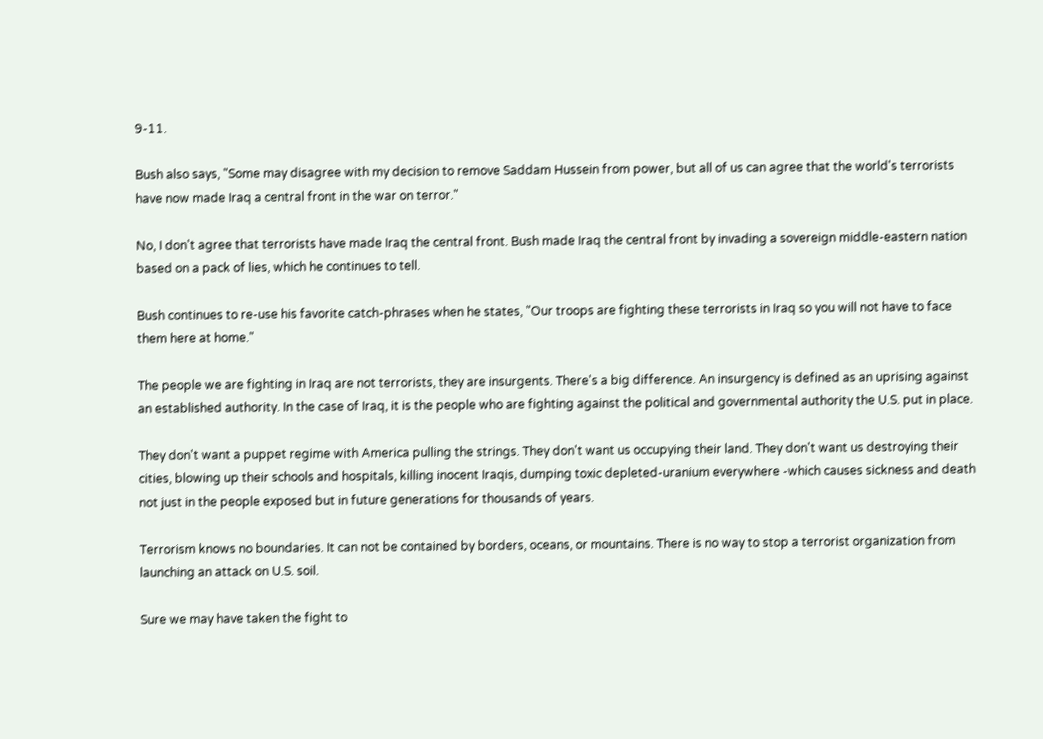9-11.

Bush also says, "Some may disagree with my decision to remove Saddam Hussein from power, but all of us can agree that the world's terrorists have now made Iraq a central front in the war on terror."

No, I don't agree that terrorists have made Iraq the central front. Bush made Iraq the central front by invading a sovereign middle-eastern nation based on a pack of lies, which he continues to tell.

Bush continues to re-use his favorite catch-phrases when he states, "Our troops are fighting these terrorists in Iraq so you will not have to face them here at home."

The people we are fighting in Iraq are not terrorists, they are insurgents. There's a big difference. An insurgency is defined as an uprising against an established authority. In the case of Iraq, it is the people who are fighting against the political and governmental authority the U.S. put in place.

They don't want a puppet regime with America pulling the strings. They don't want us occupying their land. They don't want us destroying their cities, blowing up their schools and hospitals, killing inocent Iraqis, dumping toxic depleted-uranium everywhere -which causes sickness and death not just in the people exposed but in future generations for thousands of years.

Terrorism knows no boundaries. It can not be contained by borders, oceans, or mountains. There is no way to stop a terrorist organization from launching an attack on U.S. soil.

Sure we may have taken the fight to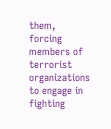them, forcing members of terrorist organizations to engage in fighting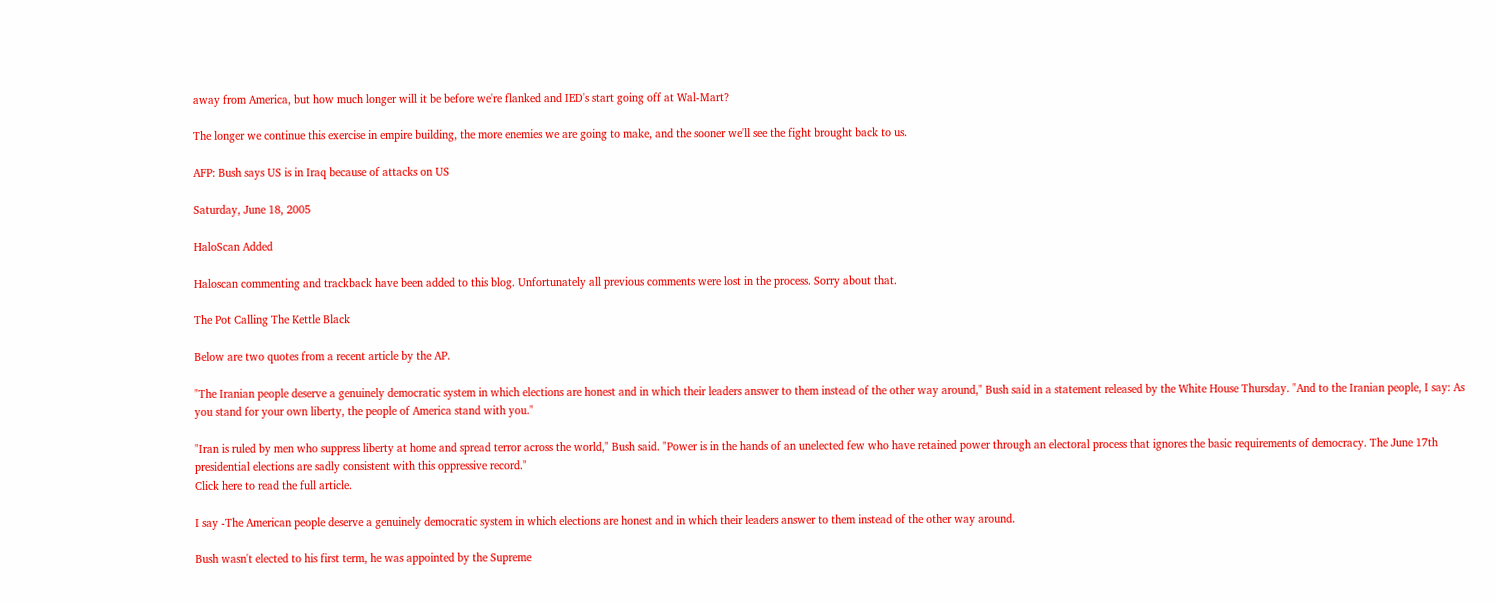away from America, but how much longer will it be before we're flanked and IED's start going off at Wal-Mart?

The longer we continue this exercise in empire building, the more enemies we are going to make, and the sooner we'll see the fight brought back to us.

AFP: Bush says US is in Iraq because of attacks on US

Saturday, June 18, 2005

HaloScan Added

Haloscan commenting and trackback have been added to this blog. Unfortunately all previous comments were lost in the process. Sorry about that.

The Pot Calling The Kettle Black

Below are two quotes from a recent article by the AP.

"The Iranian people deserve a genuinely democratic system in which elections are honest and in which their leaders answer to them instead of the other way around," Bush said in a statement released by the White House Thursday. "And to the Iranian people, I say: As you stand for your own liberty, the people of America stand with you."

"Iran is ruled by men who suppress liberty at home and spread terror across the world," Bush said. "Power is in the hands of an unelected few who have retained power through an electoral process that ignores the basic requirements of democracy. The June 17th presidential elections are sadly consistent with this oppressive record."
Click here to read the full article.

I say -The American people deserve a genuinely democratic system in which elections are honest and in which their leaders answer to them instead of the other way around.

Bush wasn't elected to his first term, he was appointed by the Supreme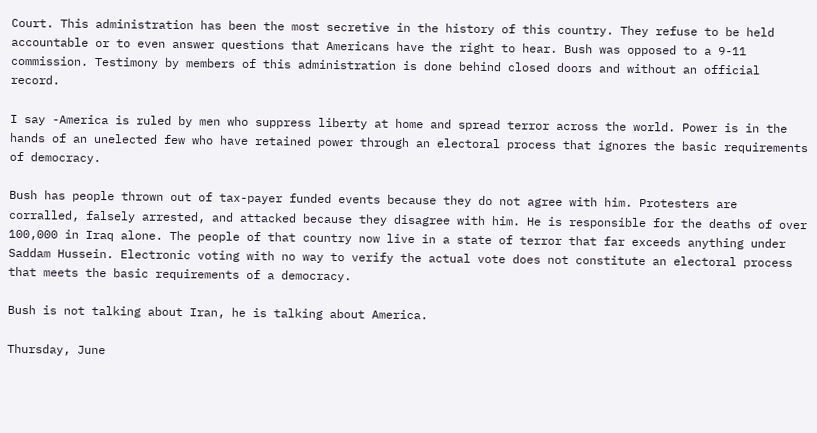Court. This administration has been the most secretive in the history of this country. They refuse to be held accountable or to even answer questions that Americans have the right to hear. Bush was opposed to a 9-11 commission. Testimony by members of this administration is done behind closed doors and without an official record.

I say -America is ruled by men who suppress liberty at home and spread terror across the world. Power is in the hands of an unelected few who have retained power through an electoral process that ignores the basic requirements of democracy.

Bush has people thrown out of tax-payer funded events because they do not agree with him. Protesters are corralled, falsely arrested, and attacked because they disagree with him. He is responsible for the deaths of over 100,000 in Iraq alone. The people of that country now live in a state of terror that far exceeds anything under Saddam Hussein. Electronic voting with no way to verify the actual vote does not constitute an electoral process that meets the basic requirements of a democracy.

Bush is not talking about Iran, he is talking about America.

Thursday, June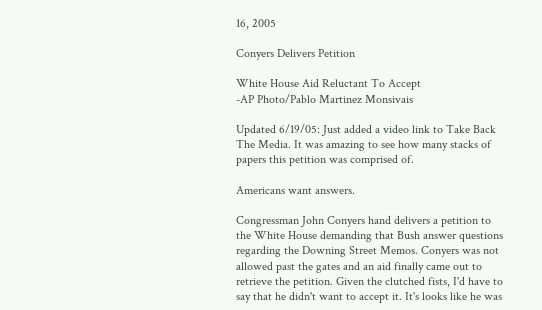16, 2005

Conyers Delivers Petition

White House Aid Reluctant To Accept
-AP Photo/Pablo Martinez Monsivais

Updated 6/19/05: Just added a video link to Take Back The Media. It was amazing to see how many stacks of papers this petition was comprised of.

Americans want answers.

Congressman John Conyers hand delivers a petition to the White House demanding that Bush answer questions regarding the Downing Street Memos. Conyers was not allowed past the gates and an aid finally came out to retrieve the petition. Given the clutched fists, I'd have to say that he didn't want to accept it. It's looks like he was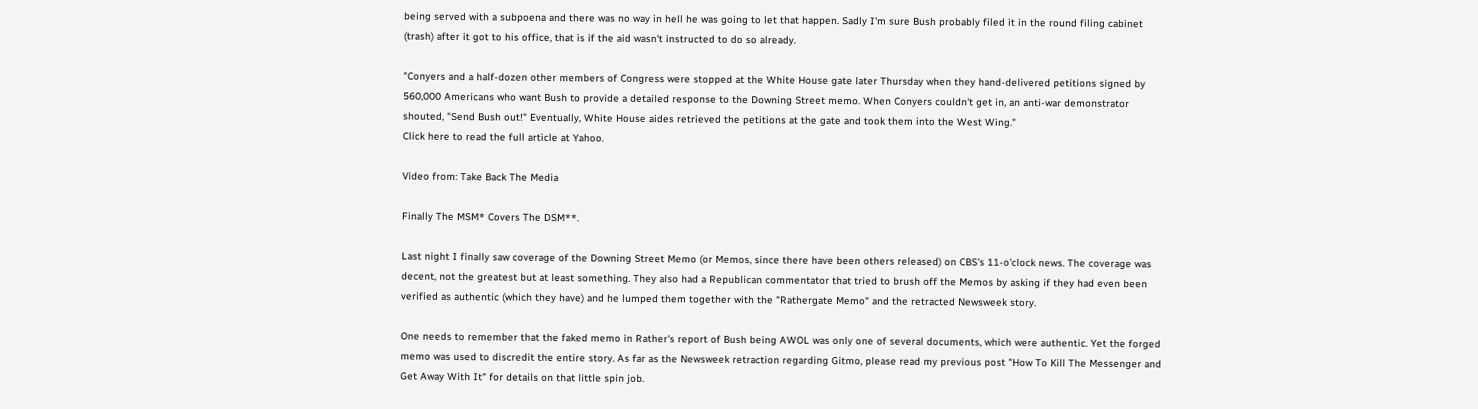being served with a subpoena and there was no way in hell he was going to let that happen. Sadly I'm sure Bush probably filed it in the round filing cabinet (trash) after it got to his office, that is if the aid wasn't instructed to do so already.

"Conyers and a half-dozen other members of Congress were stopped at the White House gate later Thursday when they hand-delivered petitions signed by 560,000 Americans who want Bush to provide a detailed response to the Downing Street memo. When Conyers couldn't get in, an anti-war demonstrator shouted, "Send Bush out!" Eventually, White House aides retrieved the petitions at the gate and took them into the West Wing."
Click here to read the full article at Yahoo.

Video from: Take Back The Media

Finally The MSM* Covers The DSM**.

Last night I finally saw coverage of the Downing Street Memo (or Memos, since there have been others released) on CBS's 11-o'clock news. The coverage was decent, not the greatest but at least something. They also had a Republican commentator that tried to brush off the Memos by asking if they had even been verified as authentic (which they have) and he lumped them together with the "Rathergate Memo" and the retracted Newsweek story.

One needs to remember that the faked memo in Rather's report of Bush being AWOL was only one of several documents, which were authentic. Yet the forged memo was used to discredit the entire story. As far as the Newsweek retraction regarding Gitmo, please read my previous post "How To Kill The Messenger and Get Away With It" for details on that little spin job.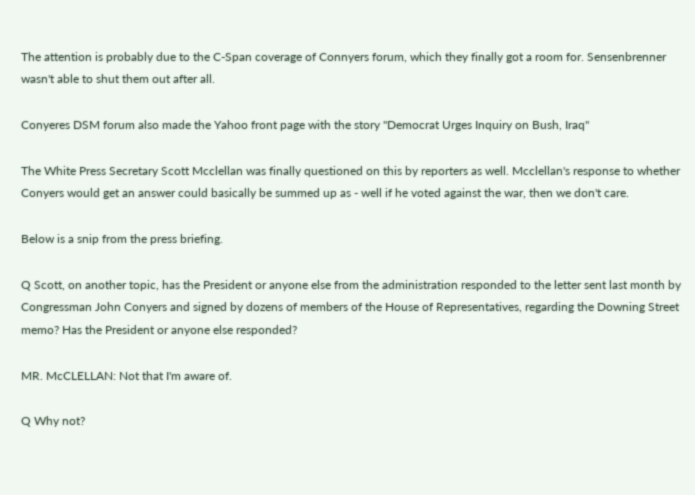The attention is probably due to the C-Span coverage of Connyers forum, which they finally got a room for. Sensenbrenner wasn't able to shut them out after all.

Conyeres DSM forum also made the Yahoo front page with the story "Democrat Urges Inquiry on Bush, Iraq"

The White Press Secretary Scott Mcclellan was finally questioned on this by reporters as well. Mcclellan's response to whether Conyers would get an answer could basically be summed up as - well if he voted against the war, then we don't care.

Below is a snip from the press briefing.

Q Scott, on another topic, has the President or anyone else from the administration responded to the letter sent last month by Congressman John Conyers and signed by dozens of members of the House of Representatives, regarding the Downing Street memo? Has the President or anyone else responded?

MR. McCLELLAN: Not that I'm aware of.

Q Why not?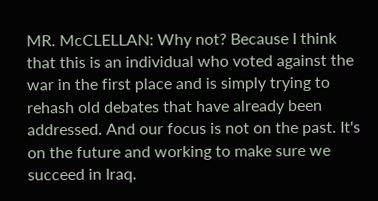MR. McCLELLAN: Why not? Because I think that this is an individual who voted against the war in the first place and is simply trying to rehash old debates that have already been addressed. And our focus is not on the past. It's on the future and working to make sure we succeed in Iraq.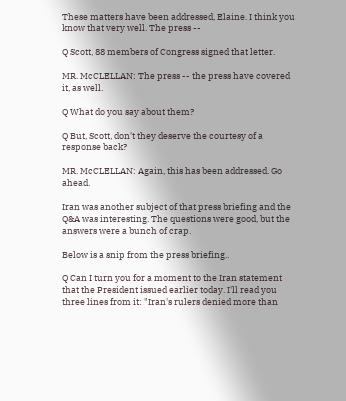These matters have been addressed, Elaine. I think you know that very well. The press --

Q Scott, 88 members of Congress signed that letter.

MR. McCLELLAN: The press -- the press have covered it, as well.

Q What do you say about them?

Q But, Scott, don't they deserve the courtesy of a response back?

MR. McCLELLAN: Again, this has been addressed. Go ahead.

Iran was another subject of that press briefing and the Q&A was interesting. The questions were good, but the answers were a bunch of crap.

Below is a snip from the press briefing..

Q Can I turn you for a moment to the Iran statement that the President issued earlier today. I'll read you three lines from it: "Iran's rulers denied more than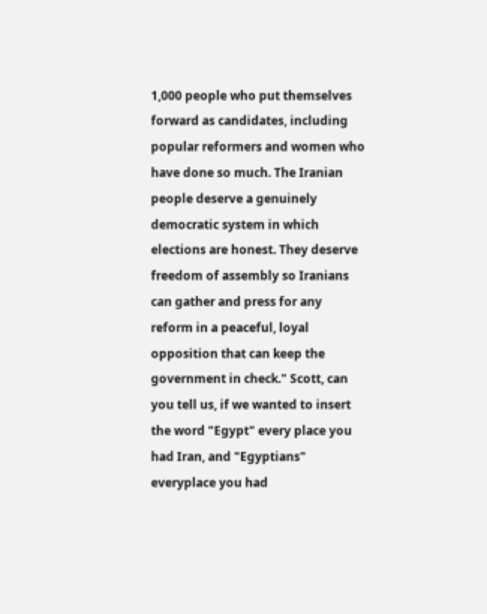1,000 people who put themselves forward as candidates, including popular reformers and women who have done so much. The Iranian people deserve a genuinely democratic system in which elections are honest. They deserve freedom of assembly so Iranians can gather and press for any reform in a peaceful, loyal opposition that can keep the government in check." Scott, can you tell us, if we wanted to insert the word "Egypt" every place you had Iran, and "Egyptians" everyplace you had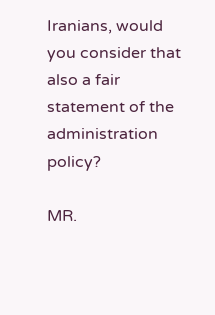Iranians, would you consider that also a fair statement of the administration policy?

MR.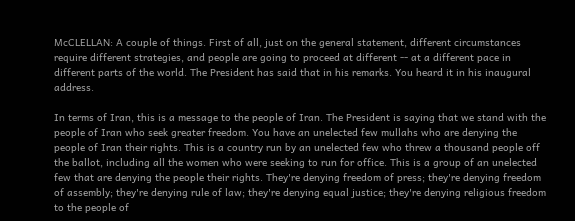McCLELLAN: A couple of things. First of all, just on the general statement, different circumstances require different strategies, and people are going to proceed at different -- at a different pace in different parts of the world. The President has said that in his remarks. You heard it in his inaugural address.

In terms of Iran, this is a message to the people of Iran. The President is saying that we stand with the people of Iran who seek greater freedom. You have an unelected few mullahs who are denying the people of Iran their rights. This is a country run by an unelected few who threw a thousand people off the ballot, including all the women who were seeking to run for office. This is a group of an unelected few that are denying the people their rights. They're denying freedom of press; they're denying freedom of assembly; they're denying rule of law; they're denying equal justice; they're denying religious freedom to the people of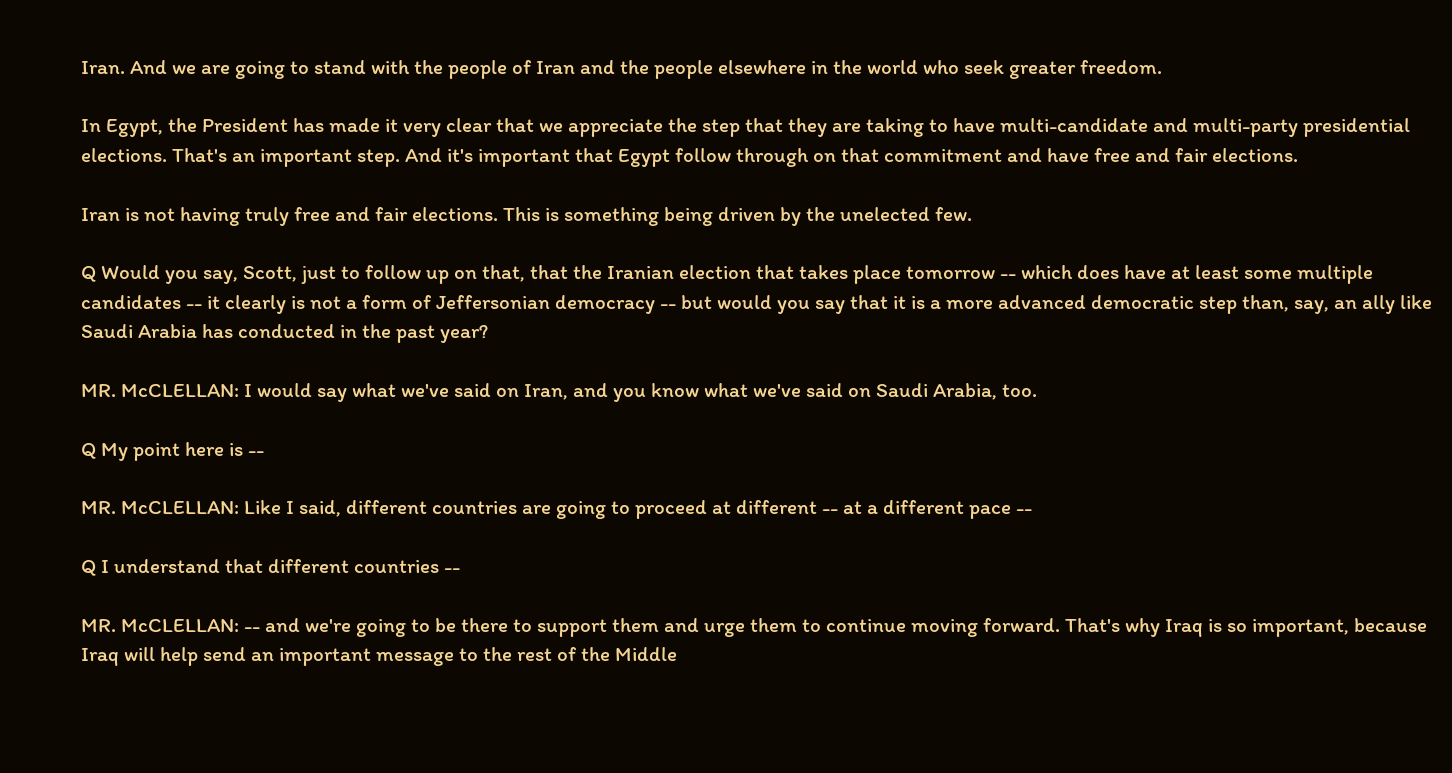Iran. And we are going to stand with the people of Iran and the people elsewhere in the world who seek greater freedom.

In Egypt, the President has made it very clear that we appreciate the step that they are taking to have multi-candidate and multi-party presidential elections. That's an important step. And it's important that Egypt follow through on that commitment and have free and fair elections.

Iran is not having truly free and fair elections. This is something being driven by the unelected few.

Q Would you say, Scott, just to follow up on that, that the Iranian election that takes place tomorrow -- which does have at least some multiple candidates -- it clearly is not a form of Jeffersonian democracy -- but would you say that it is a more advanced democratic step than, say, an ally like Saudi Arabia has conducted in the past year?

MR. McCLELLAN: I would say what we've said on Iran, and you know what we've said on Saudi Arabia, too.

Q My point here is --

MR. McCLELLAN: Like I said, different countries are going to proceed at different -- at a different pace --

Q I understand that different countries --

MR. McCLELLAN: -- and we're going to be there to support them and urge them to continue moving forward. That's why Iraq is so important, because Iraq will help send an important message to the rest of the Middle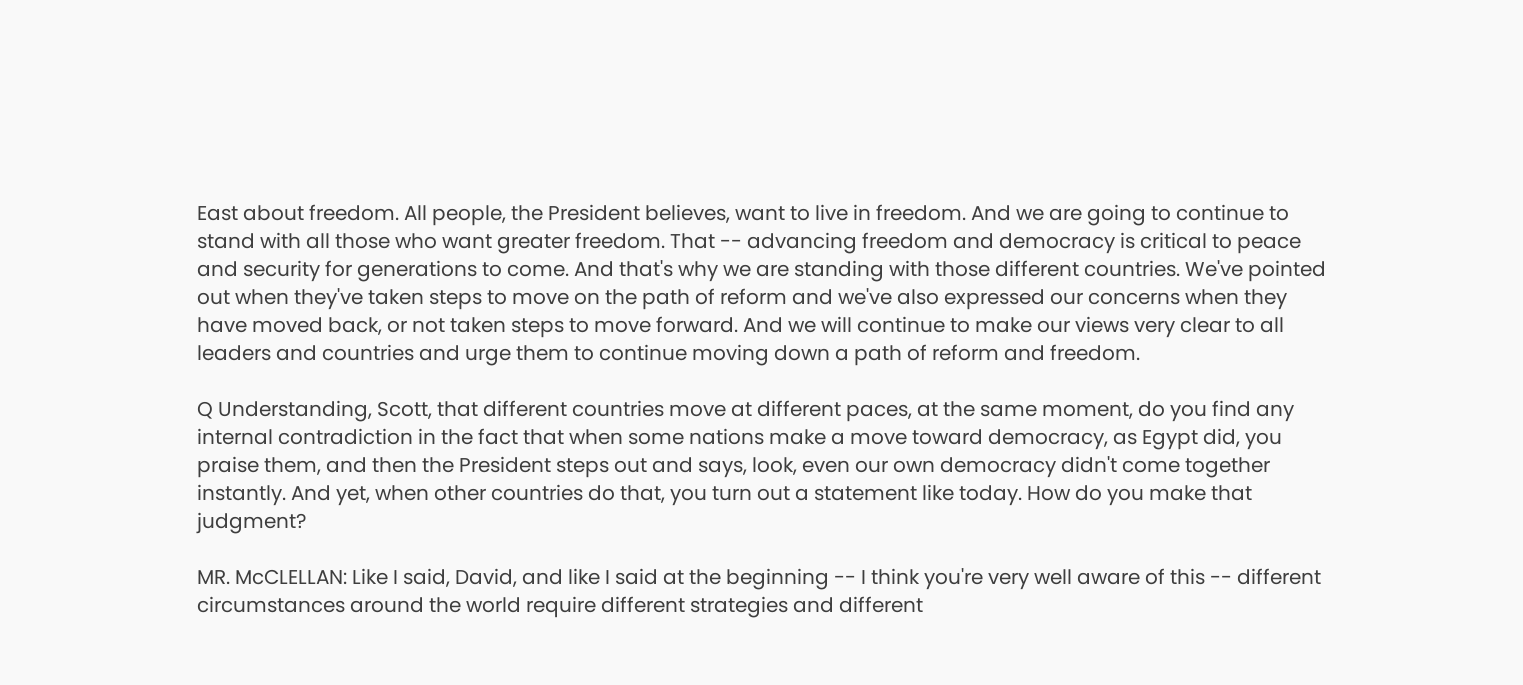East about freedom. All people, the President believes, want to live in freedom. And we are going to continue to stand with all those who want greater freedom. That -- advancing freedom and democracy is critical to peace and security for generations to come. And that's why we are standing with those different countries. We've pointed out when they've taken steps to move on the path of reform and we've also expressed our concerns when they have moved back, or not taken steps to move forward. And we will continue to make our views very clear to all leaders and countries and urge them to continue moving down a path of reform and freedom.

Q Understanding, Scott, that different countries move at different paces, at the same moment, do you find any internal contradiction in the fact that when some nations make a move toward democracy, as Egypt did, you praise them, and then the President steps out and says, look, even our own democracy didn't come together instantly. And yet, when other countries do that, you turn out a statement like today. How do you make that judgment?

MR. McCLELLAN: Like I said, David, and like I said at the beginning -- I think you're very well aware of this -- different circumstances around the world require different strategies and different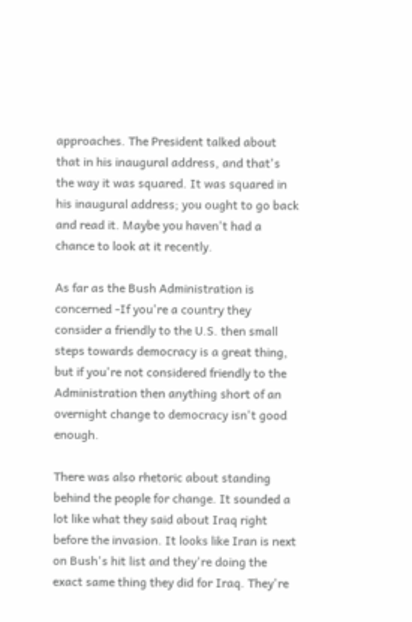approaches. The President talked about that in his inaugural address, and that's the way it was squared. It was squared in his inaugural address; you ought to go back and read it. Maybe you haven't had a chance to look at it recently.

As far as the Bush Administration is concerned -If you're a country they consider a friendly to the U.S. then small steps towards democracy is a great thing, but if you're not considered friendly to the Administration then anything short of an overnight change to democracy isn't good enough.

There was also rhetoric about standing behind the people for change. It sounded a lot like what they said about Iraq right before the invasion. It looks like Iran is next on Bush's hit list and they're doing the exact same thing they did for Iraq. They're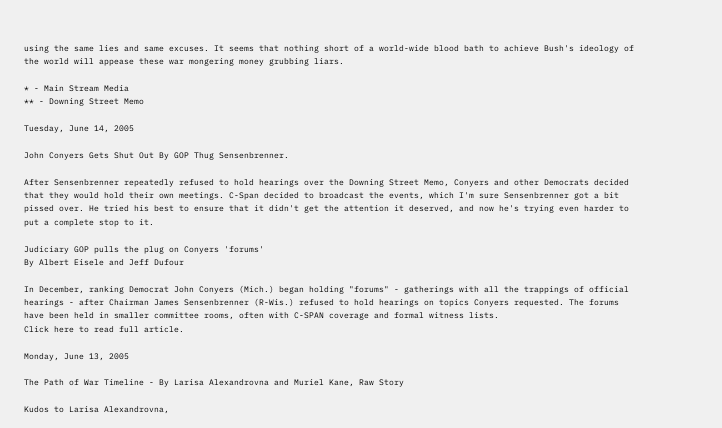using the same lies and same excuses. It seems that nothing short of a world-wide blood bath to achieve Bush's ideology of the world will appease these war mongering money grubbing liars.

* - Main Stream Media
** - Downing Street Memo

Tuesday, June 14, 2005

John Conyers Gets Shut Out By GOP Thug Sensenbrenner.

After Sensenbrenner repeatedly refused to hold hearings over the Downing Street Memo, Conyers and other Democrats decided that they would hold their own meetings. C-Span decided to broadcast the events, which I'm sure Sensenbrenner got a bit pissed over. He tried his best to ensure that it didn't get the attention it deserved, and now he's trying even harder to put a complete stop to it.

Judiciary GOP pulls the plug on Conyers 'forums'
By Albert Eisele and Jeff Dufour

In December, ranking Democrat John Conyers (Mich.) began holding "forums" - gatherings with all the trappings of official hearings - after Chairman James Sensenbrenner (R-Wis.) refused to hold hearings on topics Conyers requested. The forums have been held in smaller committee rooms, often with C-SPAN coverage and formal witness lists.
Click here to read full article.

Monday, June 13, 2005

The Path of War Timeline - By Larisa Alexandrovna and Muriel Kane, Raw Story

Kudos to Larisa Alexandrovna,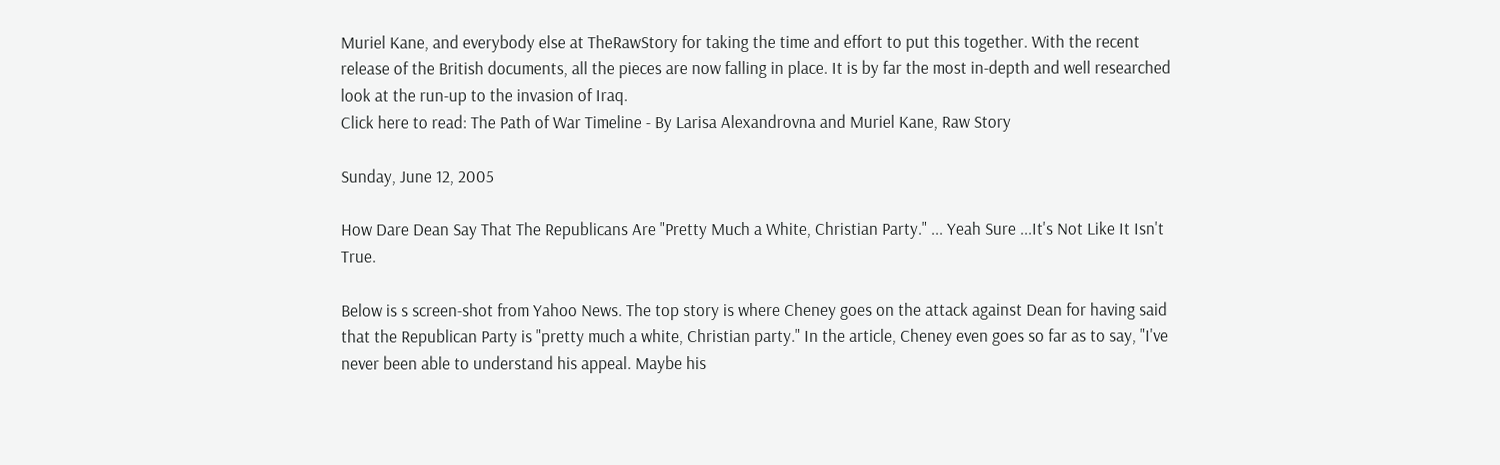Muriel Kane, and everybody else at TheRawStory for taking the time and effort to put this together. With the recent release of the British documents, all the pieces are now falling in place. It is by far the most in-depth and well researched look at the run-up to the invasion of Iraq.
Click here to read: The Path of War Timeline - By Larisa Alexandrovna and Muriel Kane, Raw Story

Sunday, June 12, 2005

How Dare Dean Say That The Republicans Are "Pretty Much a White, Christian Party." ... Yeah Sure ...It's Not Like It Isn't True.

Below is s screen-shot from Yahoo News. The top story is where Cheney goes on the attack against Dean for having said that the Republican Party is "pretty much a white, Christian party." In the article, Cheney even goes so far as to say, "I've never been able to understand his appeal. Maybe his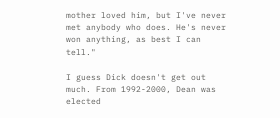mother loved him, but I've never met anybody who does. He's never won anything, as best I can tell."

I guess Dick doesn't get out much. From 1992-2000, Dean was elected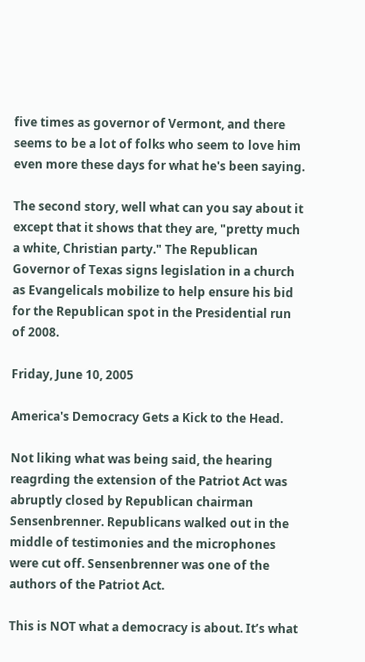five times as governor of Vermont, and there seems to be a lot of folks who seem to love him even more these days for what he's been saying.

The second story, well what can you say about it except that it shows that they are, "pretty much a white, Christian party." The Republican Governor of Texas signs legislation in a church as Evangelicals mobilize to help ensure his bid for the Republican spot in the Presidential run of 2008.

Friday, June 10, 2005

America's Democracy Gets a Kick to the Head.

Not liking what was being said, the hearing reagrding the extension of the Patriot Act was abruptly closed by Republican chairman Sensenbrenner. Republicans walked out in the middle of testimonies and the microphones were cut off. Sensenbrenner was one of the authors of the Patriot Act.

This is NOT what a democracy is about. It’s what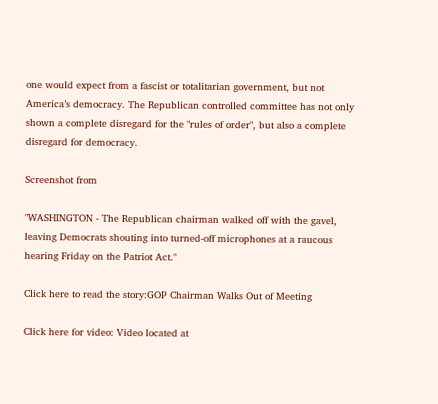one would expect from a fascist or totalitarian government, but not America’s democracy. The Republican controlled committee has not only shown a complete disregard for the "rules of order", but also a complete disregard for democracy.

Screenshot from

"WASHINGTON - The Republican chairman walked off with the gavel, leaving Democrats shouting into turned-off microphones at a raucous hearing Friday on the Patriot Act."

Click here to read the story:GOP Chairman Walks Out of Meeting

Click here for video: Video located at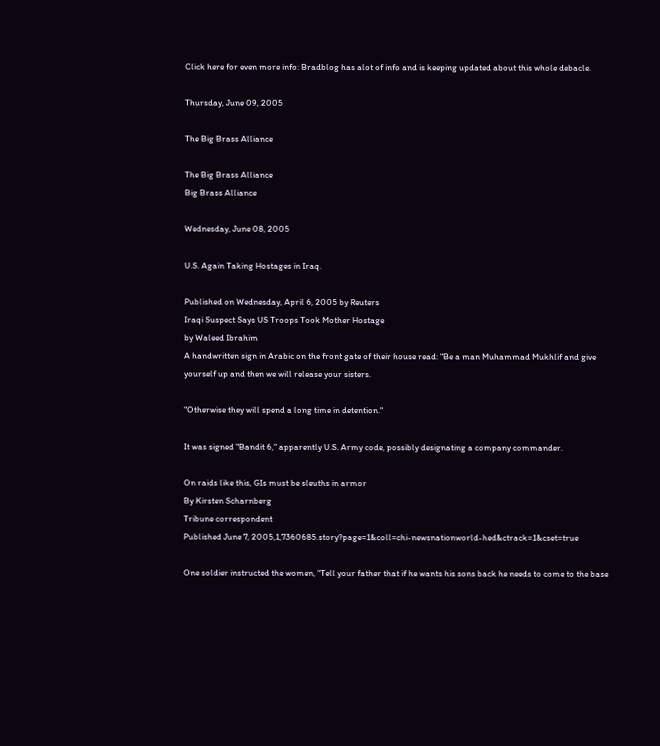Click here for even more info: Bradblog has alot of info and is keeping updated about this whole debacle.

Thursday, June 09, 2005

The Big Brass Alliance

The Big Brass Alliance
Big Brass Alliance

Wednesday, June 08, 2005

U.S. Again Taking Hostages in Iraq.

Published on Wednesday, April 6, 2005 by Reuters
Iraqi Suspect Says US Troops Took Mother Hostage
by Waleed Ibrahim
A handwritten sign in Arabic on the front gate of their house read: "Be a man Muhammad Mukhlif and give yourself up and then we will release your sisters.

"Otherwise they will spend a long time in detention."

It was signed "Bandit 6," apparently U.S. Army code, possibly designating a company commander.

On raids like this, GIs must be sleuths in armor
By Kirsten Scharnberg
Tribune correspondent
Published June 7, 2005,1,7360685.story?page=1&coll=chi-newsnationworld-hed&ctrack=1&cset=true

One soldier instructed the women, "Tell your father that if he wants his sons back he needs to come to the base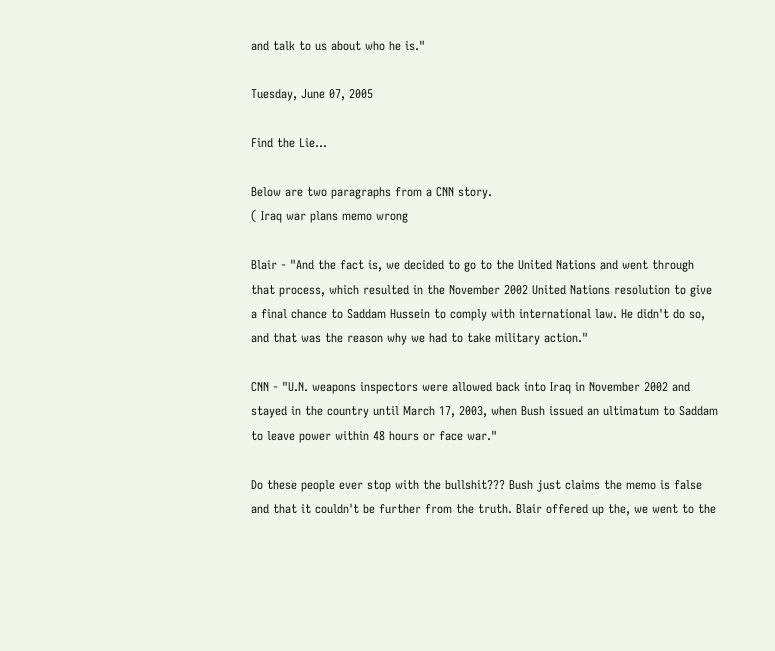and talk to us about who he is."

Tuesday, June 07, 2005

Find the Lie...

Below are two paragraphs from a CNN story.
( Iraq war plans memo wrong

Blair - "And the fact is, we decided to go to the United Nations and went through that process, which resulted in the November 2002 United Nations resolution to give a final chance to Saddam Hussein to comply with international law. He didn't do so, and that was the reason why we had to take military action."

CNN - "U.N. weapons inspectors were allowed back into Iraq in November 2002 and stayed in the country until March 17, 2003, when Bush issued an ultimatum to Saddam to leave power within 48 hours or face war."

Do these people ever stop with the bullshit??? Bush just claims the memo is false and that it couldn't be further from the truth. Blair offered up the, we went to the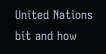United Nations bit and how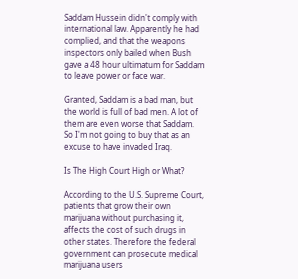Saddam Hussein didn't comply with international law. Apparently he had complied, and that the weapons inspectors only bailed when Bush gave a 48 hour ultimatum for Saddam to leave power or face war.

Granted, Saddam is a bad man, but the world is full of bad men. A lot of them are even worse that Saddam. So I'm not going to buy that as an excuse to have invaded Iraq.

Is The High Court High or What?

According to the U.S. Supreme Court, patients that grow their own marijuana without purchasing it, affects the cost of such drugs in other states. Therefore the federal government can prosecute medical marijuana users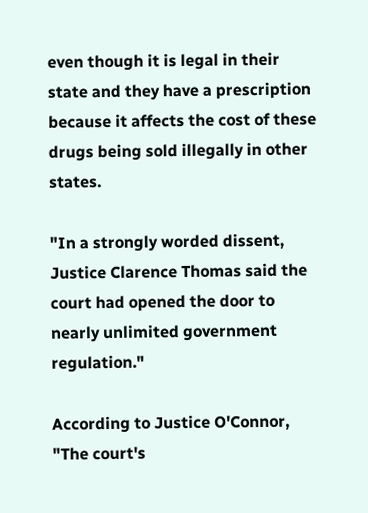even though it is legal in their state and they have a prescription because it affects the cost of these drugs being sold illegally in other states.

"In a strongly worded dissent, Justice Clarence Thomas said the court had opened the door to nearly unlimited government regulation."

According to Justice O'Connor, "The court's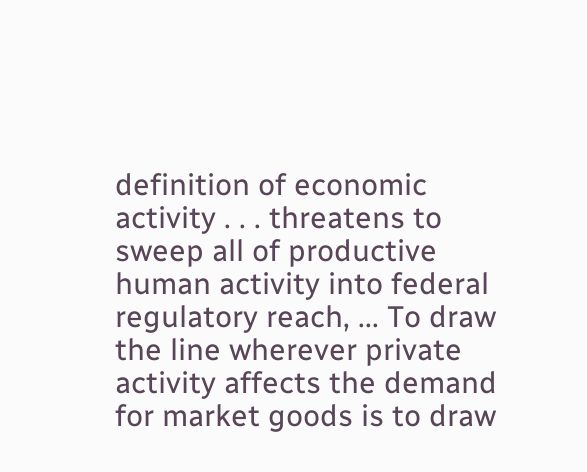definition of economic activity . . . threatens to sweep all of productive human activity into federal regulatory reach, ... To draw the line wherever private activity affects the demand for market goods is to draw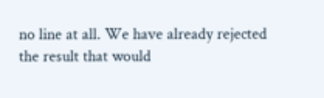no line at all. We have already rejected the result that would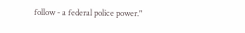follow - a federal police power."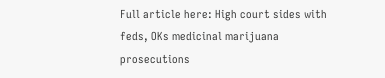Full article here: High court sides with feds, OKs medicinal marijuana prosecutions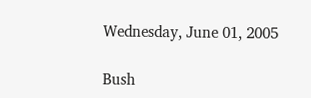Wednesday, June 01, 2005

Bush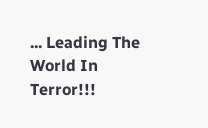... Leading The World In Terror!!!